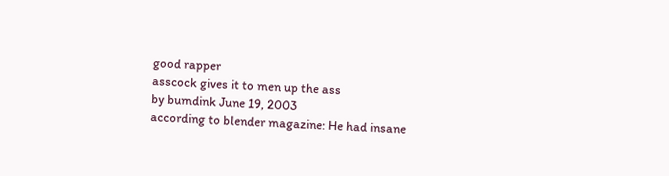good rapper
asscock gives it to men up the ass
by bumdink June 19, 2003
according to blender magazine: He had insane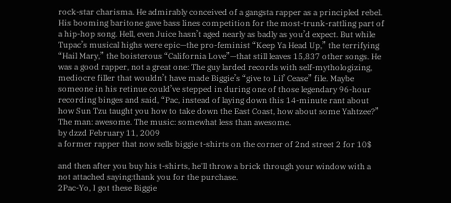rock-star charisma. He admirably conceived of a gangsta rapper as a principled rebel. His booming baritone gave bass lines competition for the most-trunk-rattling part of a hip-hop song. Hell, even Juice hasn’t aged nearly as badly as you’d expect. But while Tupac’s musical highs were epic—the pro-feminist “Keep Ya Head Up,” the terrifying “Hail Mary,” the boisterous “California Love”—that still leaves 15,837 other songs. He was a good rapper, not a great one: The guy larded records with self-mythologizing, mediocre filler that wouldn’t have made Biggie’s “give to Lil’ Cease” file. Maybe someone in his retinue could’ve stepped in during one of those legendary 96-hour recording binges and said, “Pac, instead of laying down this 14-minute rant about how Sun Tzu taught you how to take down the East Coast, how about some Yahtzee?” The man: awesome. The music: somewhat less than awesome.
by dzzd February 11, 2009
a former rapper that now sells biggie t-shirts on the corner of 2nd street 2 for 10$

and then after you buy his t-shirts, he'll throw a brick through your window with a not attached saying:thank you for the purchase.
2Pac-Yo, I got these Biggie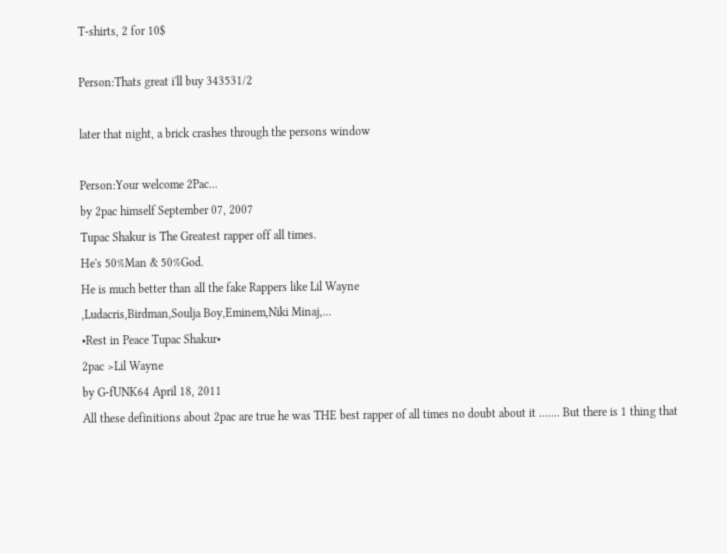T-shirts, 2 for 10$

Person:Thats great i'll buy 343531/2

later that night, a brick crashes through the persons window

Person:Your welcome 2Pac...
by 2pac himself September 07, 2007
Tupac Shakur is The Greatest rapper off all times.
He's 50%Man & 50%God.
He is much better than all the fake Rappers like Lil Wayne
,Ludacris,Birdman,Soulja Boy,Eminem,Niki Minaj,...
•Rest in Peace Tupac Shakur•
2pac >Lil Wayne
by G-fUNK64 April 18, 2011
All these definitions about 2pac are true he was THE best rapper of all times no doubt about it ....... But there is 1 thing that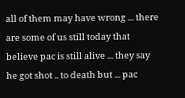all of them may have wrong ... there are some of us still today that believe pac is still alive ... they say he got shot .. to death but ... pac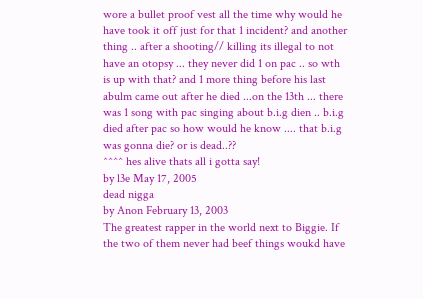wore a bullet proof vest all the time why would he have took it off just for that 1 incident? and another thing .. after a shooting// killing its illegal to not have an otopsy ... they never did 1 on pac .. so wth is up with that? and 1 more thing before his last abulm came out after he died ...on the 13th ... there was 1 song with pac singing about b.i.g dien .. b.i.g died after pac so how would he know .... that b.i.g was gonna die? or is dead..??
^^^^ hes alive thats all i gotta say!
by l3e May 17, 2005
dead nigga
by Anon February 13, 2003
The greatest rapper in the world next to Biggie. If the two of them never had beef things woukd have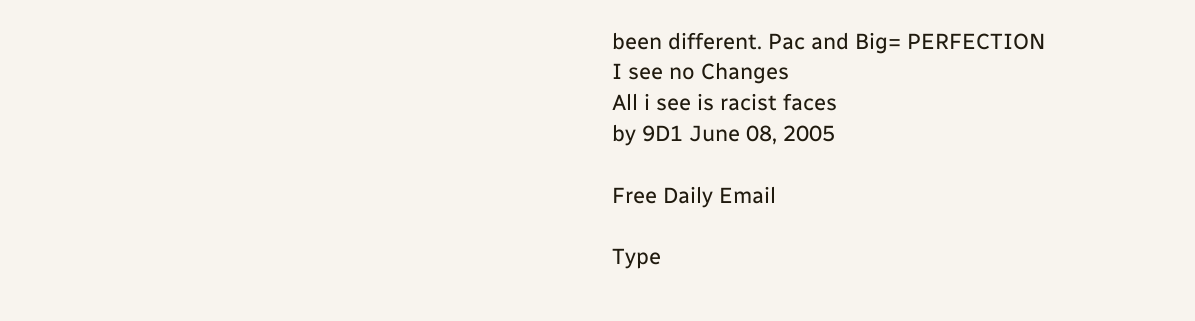been different. Pac and Big= PERFECTION
I see no Changes
All i see is racist faces
by 9D1 June 08, 2005

Free Daily Email

Type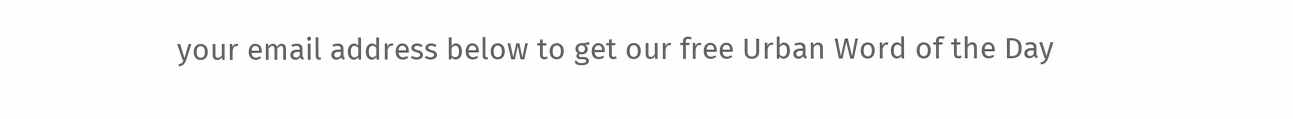your email address below to get our free Urban Word of the Day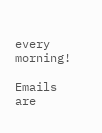every morning!

Emails are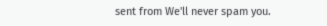sent from We'll never spam you.